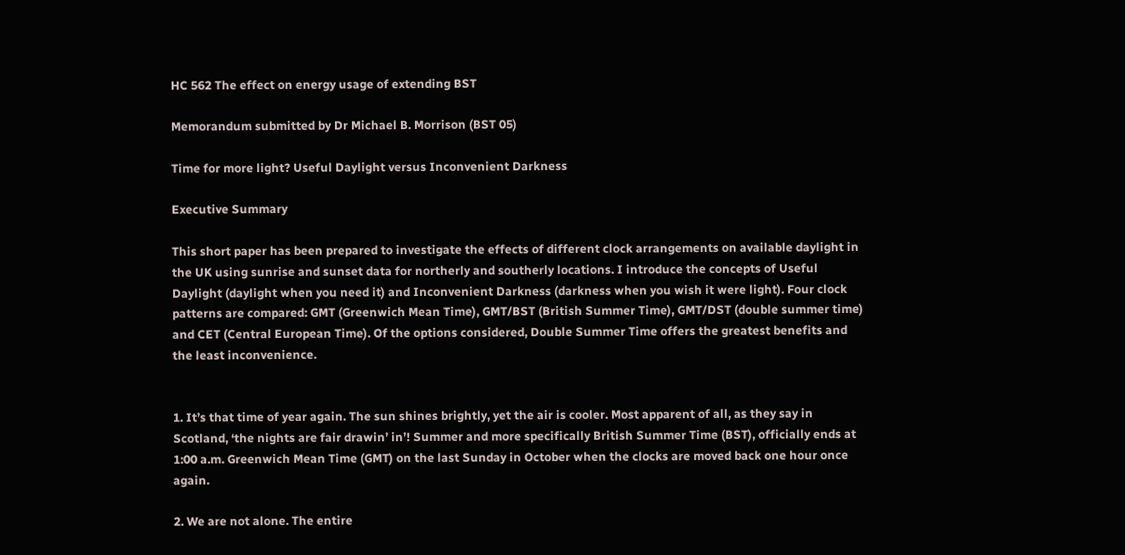HC 562 The effect on energy usage of extending BST

Memorandum submitted by Dr Michael B. Morrison (BST 05)

Time for more light? Useful Daylight versus Inconvenient Darkness

Executive Summary

This short paper has been prepared to investigate the effects of different clock arrangements on available daylight in the UK using sunrise and sunset data for northerly and southerly locations. I introduce the concepts of Useful Daylight (daylight when you need it) and Inconvenient Darkness (darkness when you wish it were light). Four clock patterns are compared: GMT (Greenwich Mean Time), GMT/BST (British Summer Time), GMT/DST (double summer time) and CET (Central European Time). Of the options considered, Double Summer Time offers the greatest benefits and the least inconvenience.


1. It’s that time of year again. The sun shines brightly, yet the air is cooler. Most apparent of all, as they say in Scotland, ‘the nights are fair drawin’ in’! Summer and more specifically British Summer Time (BST), officially ends at 1:00 a.m. Greenwich Mean Time (GMT) on the last Sunday in October when the clocks are moved back one hour once again.

2. We are not alone. The entire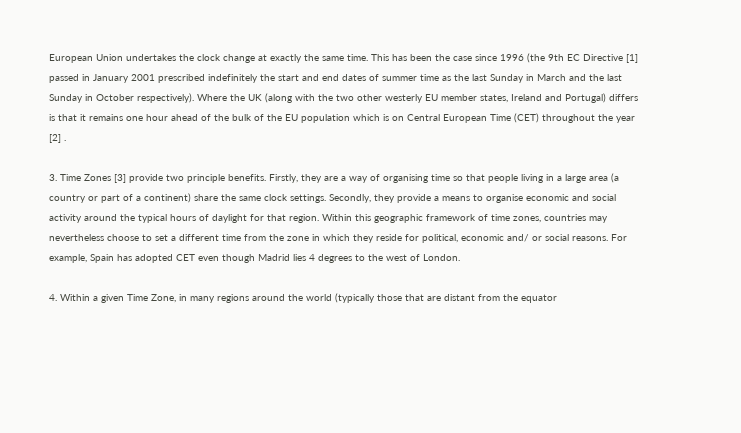European Union undertakes the clock change at exactly the same time. This has been the case since 1996 (the 9th EC Directive [1] passed in January 2001 prescribed indefinitely the start and end dates of summer time as the last Sunday in March and the last Sunday in October respectively). Where the UK (along with the two other westerly EU member states, Ireland and Portugal) differs is that it remains one hour ahead of the bulk of the EU population which is on Central European Time (CET) throughout the year [2] .

3. Time Zones [3] provide two principle benefits. Firstly, they are a way of organising time so that people living in a large area (a country or part of a continent) share the same clock settings. Secondly, they provide a means to organise economic and social activity around the typical hours of daylight for that region. Within this geographic framework of time zones, countries may nevertheless choose to set a different time from the zone in which they reside for political, economic and/ or social reasons. For example, Spain has adopted CET even though Madrid lies 4 degrees to the west of London.

4. Within a given Time Zone, in many regions around the world (typically those that are distant from the equator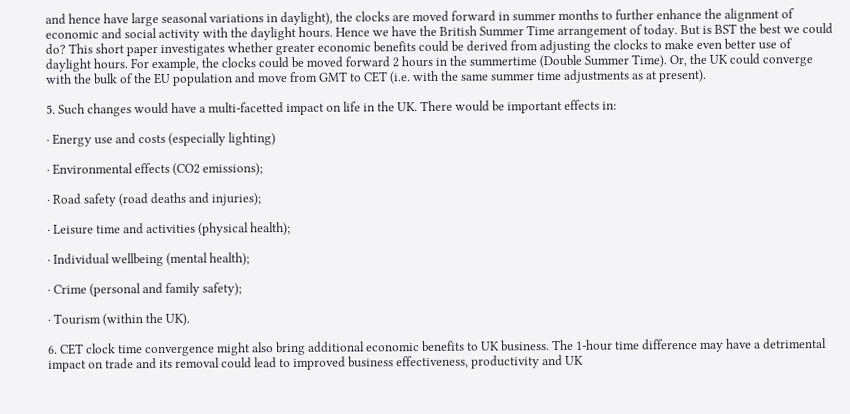and hence have large seasonal variations in daylight), the clocks are moved forward in summer months to further enhance the alignment of economic and social activity with the daylight hours. Hence we have the British Summer Time arrangement of today. But is BST the best we could do? This short paper investigates whether greater economic benefits could be derived from adjusting the clocks to make even better use of daylight hours. For example, the clocks could be moved forward 2 hours in the summertime (Double Summer Time). Or, the UK could converge with the bulk of the EU population and move from GMT to CET (i.e. with the same summer time adjustments as at present).

5. Such changes would have a multi-facetted impact on life in the UK. There would be important effects in:

· Energy use and costs (especially lighting)

· Environmental effects (CO2 emissions);

· Road safety (road deaths and injuries);

· Leisure time and activities (physical health);

· Individual wellbeing (mental health);

· Crime (personal and family safety);

· Tourism (within the UK).

6. CET clock time convergence might also bring additional economic benefits to UK business. The 1-hour time difference may have a detrimental impact on trade and its removal could lead to improved business effectiveness, productivity and UK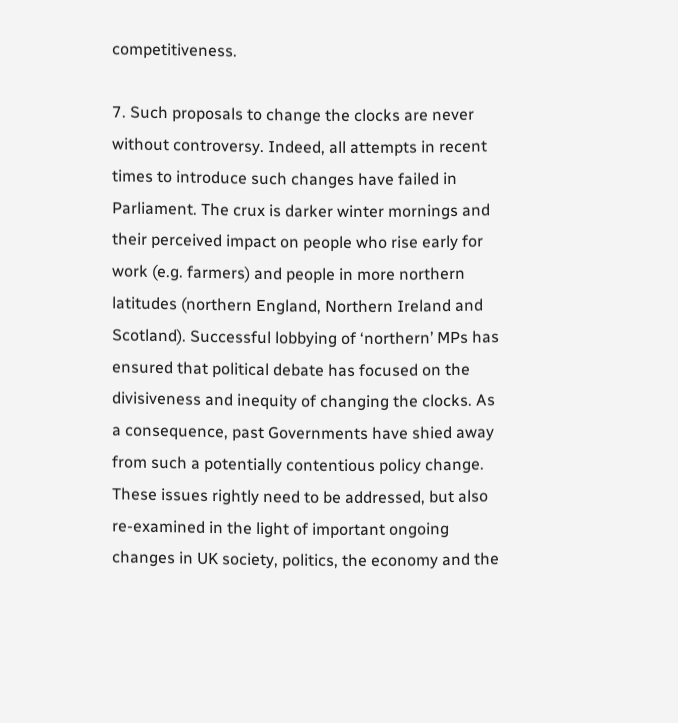competitiveness.

7. Such proposals to change the clocks are never without controversy. Indeed, all attempts in recent times to introduce such changes have failed in Parliament. The crux is darker winter mornings and their perceived impact on people who rise early for work (e.g. farmers) and people in more northern latitudes (northern England, Northern Ireland and Scotland). Successful lobbying of ‘northern’ MPs has ensured that political debate has focused on the divisiveness and inequity of changing the clocks. As a consequence, past Governments have shied away from such a potentially contentious policy change. These issues rightly need to be addressed, but also re-examined in the light of important ongoing changes in UK society, politics, the economy and the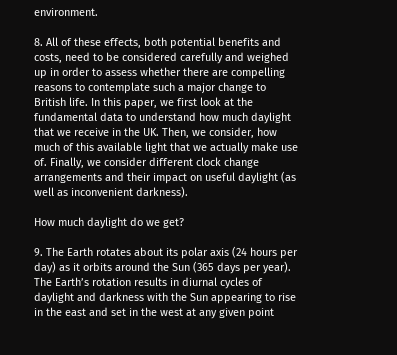environment.

8. All of these effects, both potential benefits and costs, need to be considered carefully and weighed up in order to assess whether there are compelling reasons to contemplate such a major change to British life. In this paper, we first look at the fundamental data to understand how much daylight that we receive in the UK. Then, we consider, how much of this available light that we actually make use of. Finally, we consider different clock change arrangements and their impact on useful daylight (as well as inconvenient darkness).

How much daylight do we get?

9. The Earth rotates about its polar axis (24 hours per day) as it orbits around the Sun (365 days per year). The Earth’s rotation results in diurnal cycles of daylight and darkness with the Sun appearing to rise in the east and set in the west at any given point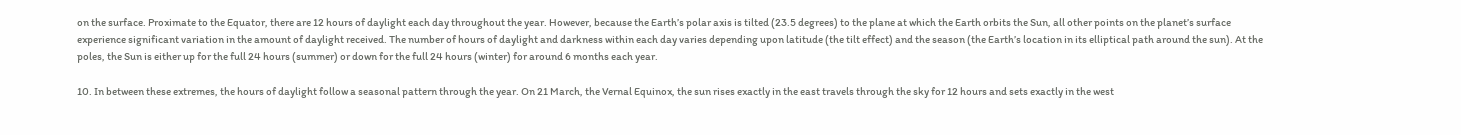on the surface. Proximate to the Equator, there are 12 hours of daylight each day throughout the year. However, because the Earth’s polar axis is tilted (23.5 degrees) to the plane at which the Earth orbits the Sun, all other points on the planet’s surface experience significant variation in the amount of daylight received. The number of hours of daylight and darkness within each day varies depending upon latitude (the tilt effect) and the season (the Earth’s location in its elliptical path around the sun). At the poles, the Sun is either up for the full 24 hours (summer) or down for the full 24 hours (winter) for around 6 months each year.

10. In between these extremes, the hours of daylight follow a seasonal pattern through the year. On 21 March, the Vernal Equinox, the sun rises exactly in the east travels through the sky for 12 hours and sets exactly in the west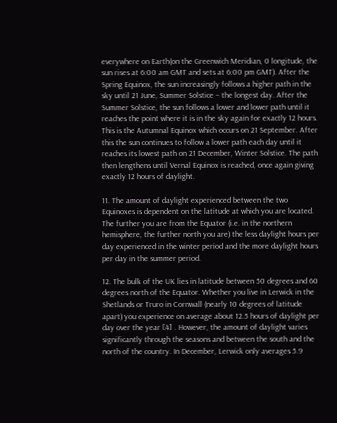everywhere on Earth(on the Greenwich Meridian, 0 longitude, the sun rises at 6:00 am GMT and sets at 6:00 pm GMT). After the Spring Equinox, the sun increasingly follows a higher path in the sky until 21 June, Summer Solstice – the longest day. After the Summer Solstice, the sun follows a lower and lower path until it reaches the point where it is in the sky again for exactly 12 hours. This is the Autumnal Equinox which occurs on 21 September. After this the sun continues to follow a lower path each day until it reaches its lowest path on 21 December, Winter Solstice. The path then lengthens until Vernal Equinox is reached, once again giving exactly 12 hours of daylight.

11. The amount of daylight experienced between the two Equinoxes is dependent on the latitude at which you are located. The further you are from the Equator (i.e. in the northern hemisphere, the further north you are) the less daylight hours per day experienced in the winter period and the more daylight hours per day in the summer period.

12. The bulk of the UK lies in latitude between 50 degrees and 60 degrees north of the Equator. Whether you live in Lerwick in the Shetlands or Truro in Cornwall (nearly 10 degrees of latitude apart) you experience on average about 12.5 hours of daylight per day over the year [4] . However, the amount of daylight varies significantly through the seasons and between the south and the north of the country. In December, Lerwick only averages 5.9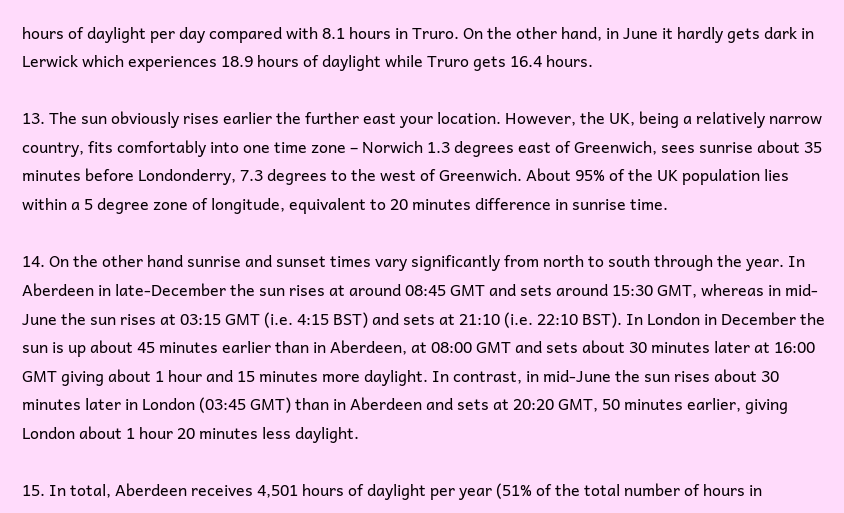hours of daylight per day compared with 8.1 hours in Truro. On the other hand, in June it hardly gets dark in Lerwick which experiences 18.9 hours of daylight while Truro gets 16.4 hours.

13. The sun obviously rises earlier the further east your location. However, the UK, being a relatively narrow country, fits comfortably into one time zone – Norwich 1.3 degrees east of Greenwich, sees sunrise about 35 minutes before Londonderry, 7.3 degrees to the west of Greenwich. About 95% of the UK population lies within a 5 degree zone of longitude, equivalent to 20 minutes difference in sunrise time.

14. On the other hand sunrise and sunset times vary significantly from north to south through the year. In Aberdeen in late-December the sun rises at around 08:45 GMT and sets around 15:30 GMT, whereas in mid-June the sun rises at 03:15 GMT (i.e. 4:15 BST) and sets at 21:10 (i.e. 22:10 BST). In London in December the sun is up about 45 minutes earlier than in Aberdeen, at 08:00 GMT and sets about 30 minutes later at 16:00 GMT giving about 1 hour and 15 minutes more daylight. In contrast, in mid-June the sun rises about 30 minutes later in London (03:45 GMT) than in Aberdeen and sets at 20:20 GMT, 50 minutes earlier, giving London about 1 hour 20 minutes less daylight.

15. In total, Aberdeen receives 4,501 hours of daylight per year (51% of the total number of hours in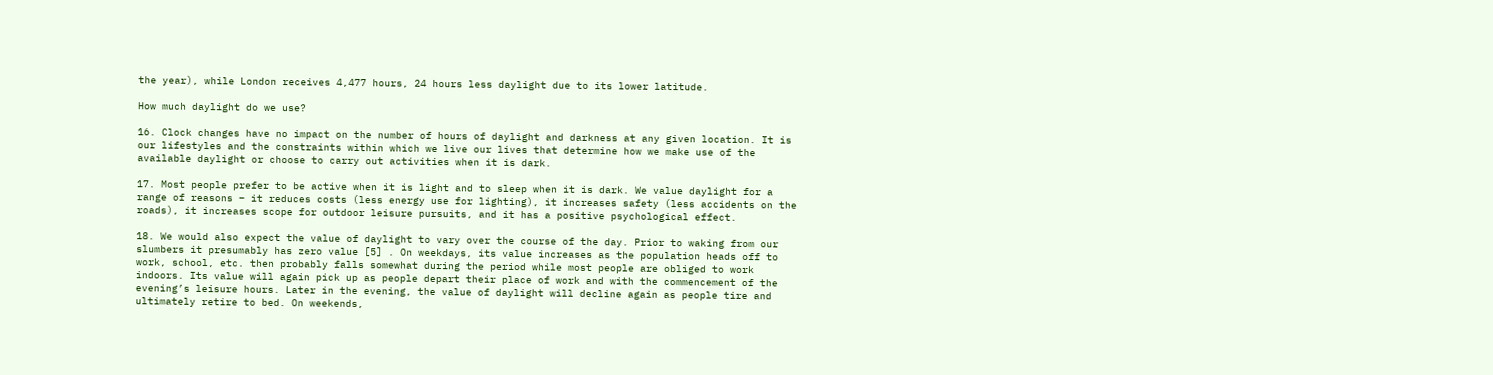the year), while London receives 4,477 hours, 24 hours less daylight due to its lower latitude.

How much daylight do we use?

16. Clock changes have no impact on the number of hours of daylight and darkness at any given location. It is our lifestyles and the constraints within which we live our lives that determine how we make use of the available daylight or choose to carry out activities when it is dark.

17. Most people prefer to be active when it is light and to sleep when it is dark. We value daylight for a range of reasons – it reduces costs (less energy use for lighting), it increases safety (less accidents on the roads), it increases scope for outdoor leisure pursuits, and it has a positive psychological effect.

18. We would also expect the value of daylight to vary over the course of the day. Prior to waking from our slumbers it presumably has zero value [5] . On weekdays, its value increases as the population heads off to work, school, etc. then probably falls somewhat during the period while most people are obliged to work indoors. Its value will again pick up as people depart their place of work and with the commencement of the evening’s leisure hours. Later in the evening, the value of daylight will decline again as people tire and ultimately retire to bed. On weekends,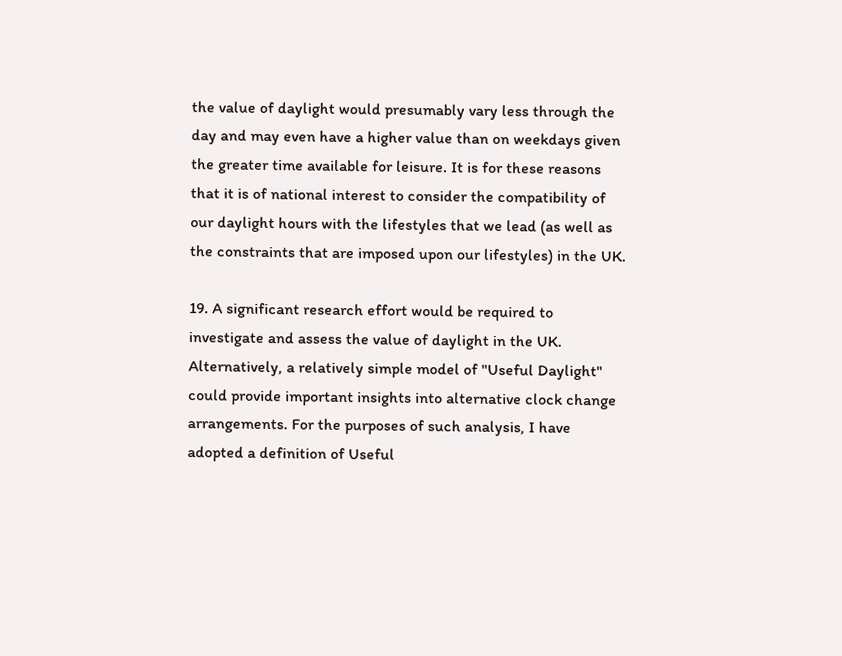the value of daylight would presumably vary less through the day and may even have a higher value than on weekdays given the greater time available for leisure. It is for these reasons that it is of national interest to consider the compatibility of our daylight hours with the lifestyles that we lead (as well as the constraints that are imposed upon our lifestyles) in the UK.

19. A significant research effort would be required to investigate and assess the value of daylight in the UK. Alternatively, a relatively simple model of "Useful Daylight" could provide important insights into alternative clock change arrangements. For the purposes of such analysis, I have adopted a definition of Useful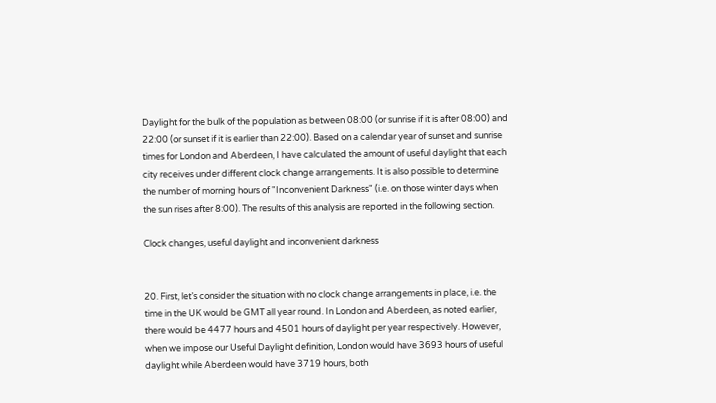Daylight for the bulk of the population as between 08:00 (or sunrise if it is after 08:00) and 22:00 (or sunset if it is earlier than 22:00). Based on a calendar year of sunset and sunrise times for London and Aberdeen, I have calculated the amount of useful daylight that each city receives under different clock change arrangements. It is also possible to determine the number of morning hours of "Inconvenient Darkness" (i.e. on those winter days when the sun rises after 8:00). The results of this analysis are reported in the following section.

Clock changes, useful daylight and inconvenient darkness


20. First, let’s consider the situation with no clock change arrangements in place, i.e. the time in the UK would be GMT all year round. In London and Aberdeen, as noted earlier, there would be 4477 hours and 4501 hours of daylight per year respectively. However, when we impose our Useful Daylight definition, London would have 3693 hours of useful daylight while Aberdeen would have 3719 hours, both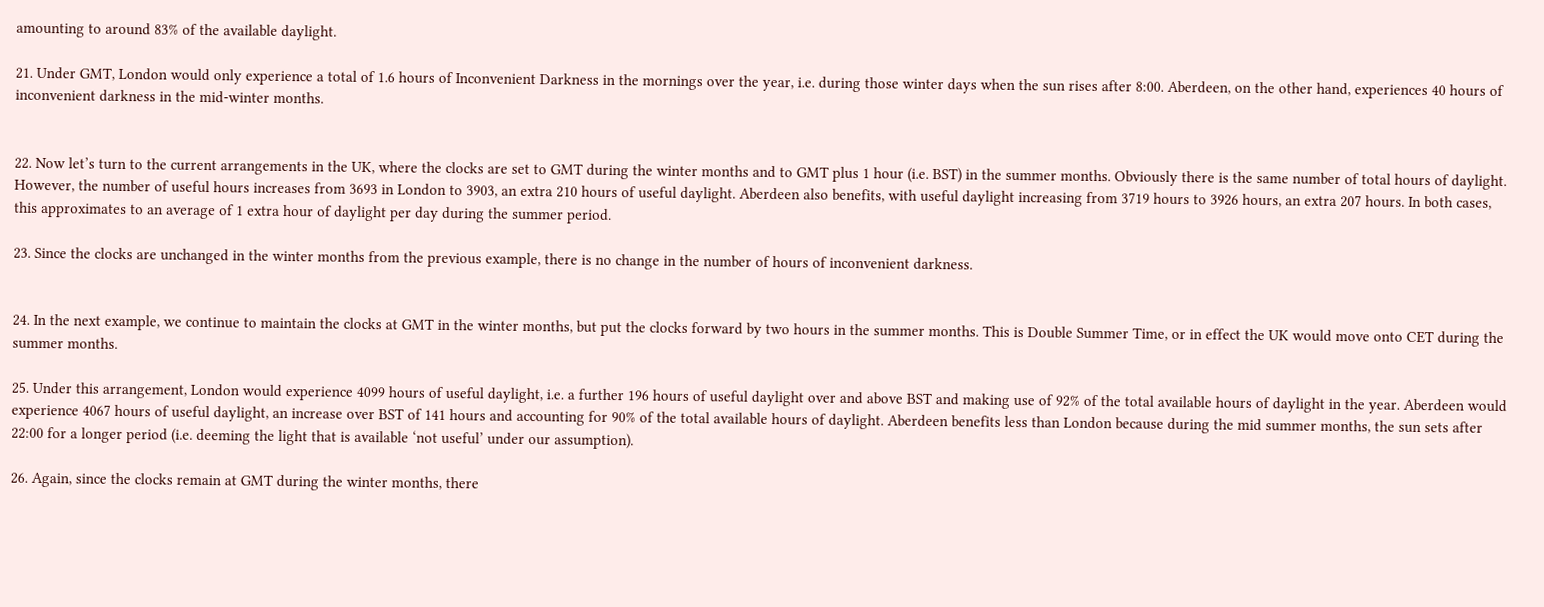amounting to around 83% of the available daylight.

21. Under GMT, London would only experience a total of 1.6 hours of Inconvenient Darkness in the mornings over the year, i.e. during those winter days when the sun rises after 8:00. Aberdeen, on the other hand, experiences 40 hours of inconvenient darkness in the mid-winter months.


22. Now let’s turn to the current arrangements in the UK, where the clocks are set to GMT during the winter months and to GMT plus 1 hour (i.e. BST) in the summer months. Obviously there is the same number of total hours of daylight. However, the number of useful hours increases from 3693 in London to 3903, an extra 210 hours of useful daylight. Aberdeen also benefits, with useful daylight increasing from 3719 hours to 3926 hours, an extra 207 hours. In both cases, this approximates to an average of 1 extra hour of daylight per day during the summer period.

23. Since the clocks are unchanged in the winter months from the previous example, there is no change in the number of hours of inconvenient darkness.


24. In the next example, we continue to maintain the clocks at GMT in the winter months, but put the clocks forward by two hours in the summer months. This is Double Summer Time, or in effect the UK would move onto CET during the summer months.

25. Under this arrangement, London would experience 4099 hours of useful daylight, i.e. a further 196 hours of useful daylight over and above BST and making use of 92% of the total available hours of daylight in the year. Aberdeen would experience 4067 hours of useful daylight, an increase over BST of 141 hours and accounting for 90% of the total available hours of daylight. Aberdeen benefits less than London because during the mid summer months, the sun sets after 22:00 for a longer period (i.e. deeming the light that is available ‘not useful’ under our assumption).

26. Again, since the clocks remain at GMT during the winter months, there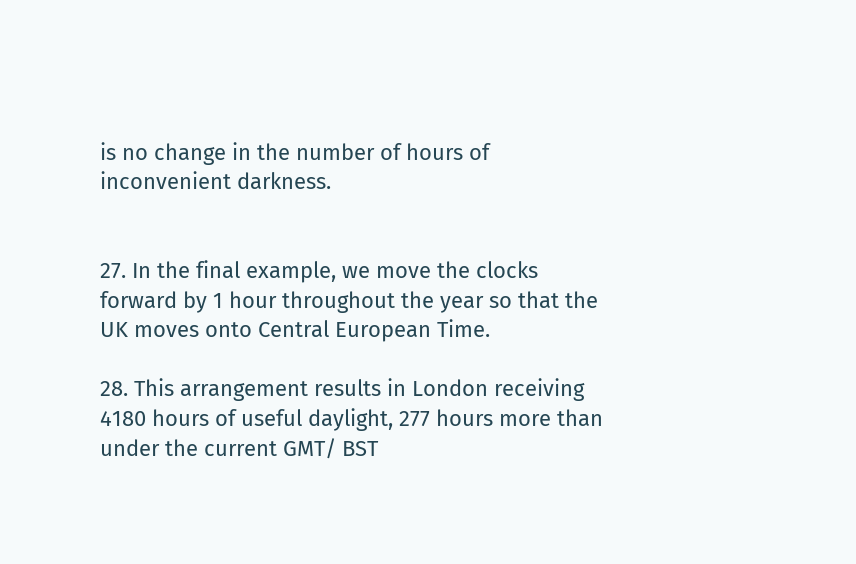is no change in the number of hours of inconvenient darkness.


27. In the final example, we move the clocks forward by 1 hour throughout the year so that the UK moves onto Central European Time.

28. This arrangement results in London receiving 4180 hours of useful daylight, 277 hours more than under the current GMT/ BST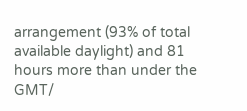arrangement (93% of total available daylight) and 81 hours more than under the GMT/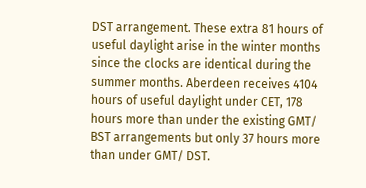DST arrangement. These extra 81 hours of useful daylight arise in the winter months since the clocks are identical during the summer months. Aberdeen receives 4104 hours of useful daylight under CET, 178 hours more than under the existing GMT/ BST arrangements but only 37 hours more than under GMT/ DST.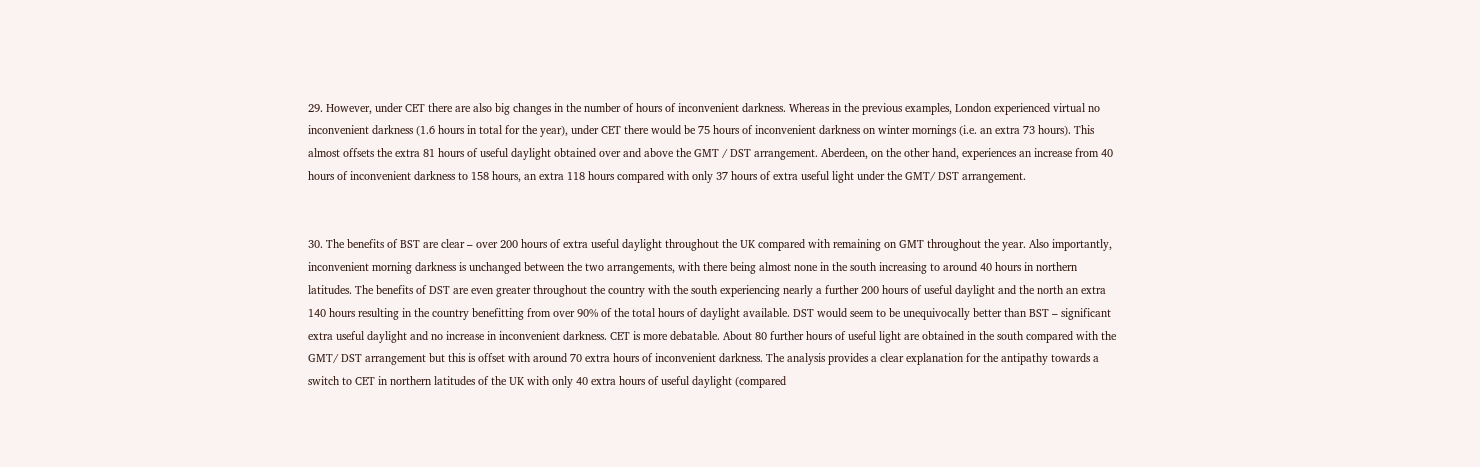29. However, under CET there are also big changes in the number of hours of inconvenient darkness. Whereas in the previous examples, London experienced virtual no inconvenient darkness (1.6 hours in total for the year), under CET there would be 75 hours of inconvenient darkness on winter mornings (i.e. an extra 73 hours). This almost offsets the extra 81 hours of useful daylight obtained over and above the GMT / DST arrangement. Aberdeen, on the other hand, experiences an increase from 40 hours of inconvenient darkness to 158 hours, an extra 118 hours compared with only 37 hours of extra useful light under the GMT/ DST arrangement.


30. The benefits of BST are clear – over 200 hours of extra useful daylight throughout the UK compared with remaining on GMT throughout the year. Also importantly, inconvenient morning darkness is unchanged between the two arrangements, with there being almost none in the south increasing to around 40 hours in northern latitudes. The benefits of DST are even greater throughout the country with the south experiencing nearly a further 200 hours of useful daylight and the north an extra 140 hours resulting in the country benefitting from over 90% of the total hours of daylight available. DST would seem to be unequivocally better than BST – significant extra useful daylight and no increase in inconvenient darkness. CET is more debatable. About 80 further hours of useful light are obtained in the south compared with the GMT/ DST arrangement but this is offset with around 70 extra hours of inconvenient darkness. The analysis provides a clear explanation for the antipathy towards a switch to CET in northern latitudes of the UK with only 40 extra hours of useful daylight (compared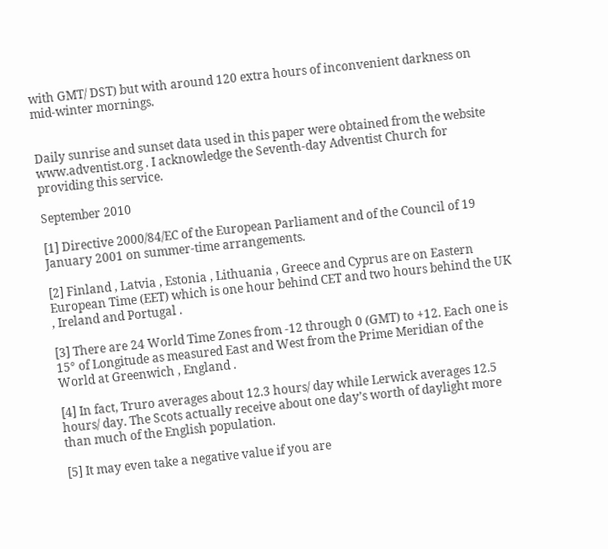with GMT/ DST) but with around 120 extra hours of inconvenient darkness on mid-winter mornings.


Daily sunrise and sunset data used in this paper were obtained from the website www.adventist.org . I acknowledge the Seventh-day Adventist Church for providing this service.

September 2010

[1] Directive 2000/84/EC of the European Parliament and of the Council of 19 January 2001 on summer-time arrangements.

[2] Finland , Latvia , Estonia , Lithuania , Greece and Cyprus are on Eastern European Time (EET) which is one hour behind CET and two hours behind the UK , Ireland and Portugal .

[3] There are 24 World Time Zones from -12 through 0 (GMT) to +12. Each one is 15° of Longitude as measured East and West from the Prime Meridian of the World at Greenwich , England .

[4] In fact, Truro averages about 12.3 hours/ day while Lerwick averages 12.5 hours/ day. The Scots actually receive about one day’s worth of daylight more than much of the English population.

[5] It may even take a negative value if you are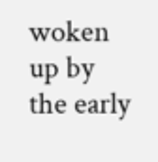woken up by the early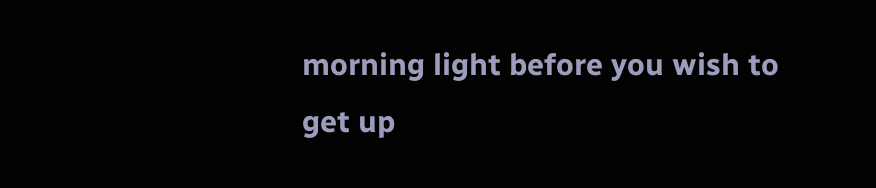morning light before you wish to get up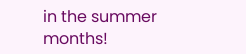in the summer months!